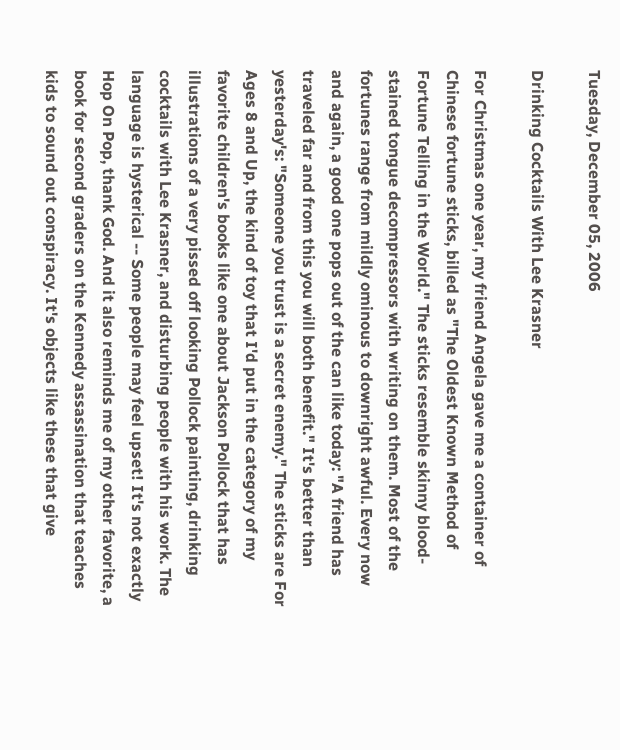Tuesday, December 05, 2006

Drinking Cocktails With Lee Krasner

For Christmas one year, my friend Angela gave me a container of Chinese fortune sticks, billed as "The Oldest Known Method of Fortune Telling in the World." The sticks resemble skinny blood-stained tongue decompressors with writing on them. Most of the fortunes range from mildly ominous to downright awful. Every now and again, a good one pops out of the can like today: "A friend has traveled far and from this you will both benefit." It's better than yesterday's: "Someone you trust is a secret enemy." The sticks are For Ages 8 and Up, the kind of toy that I'd put in the category of my favorite children's books like one about Jackson Pollock that has illustrations of a very pissed off looking Pollock painting, drinking cocktails with Lee Krasner, and disturbing people with his work. The language is hysterical -- Some people may feel upset! It's not exactly Hop On Pop, thank God. And it also reminds me of my other favorite, a book for second graders on the Kennedy assassination that teaches kids to sound out conspiracy. It's objects like these that give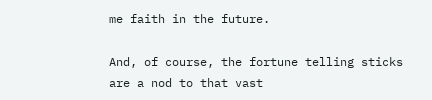me faith in the future.

And, of course, the fortune telling sticks are a nod to that vast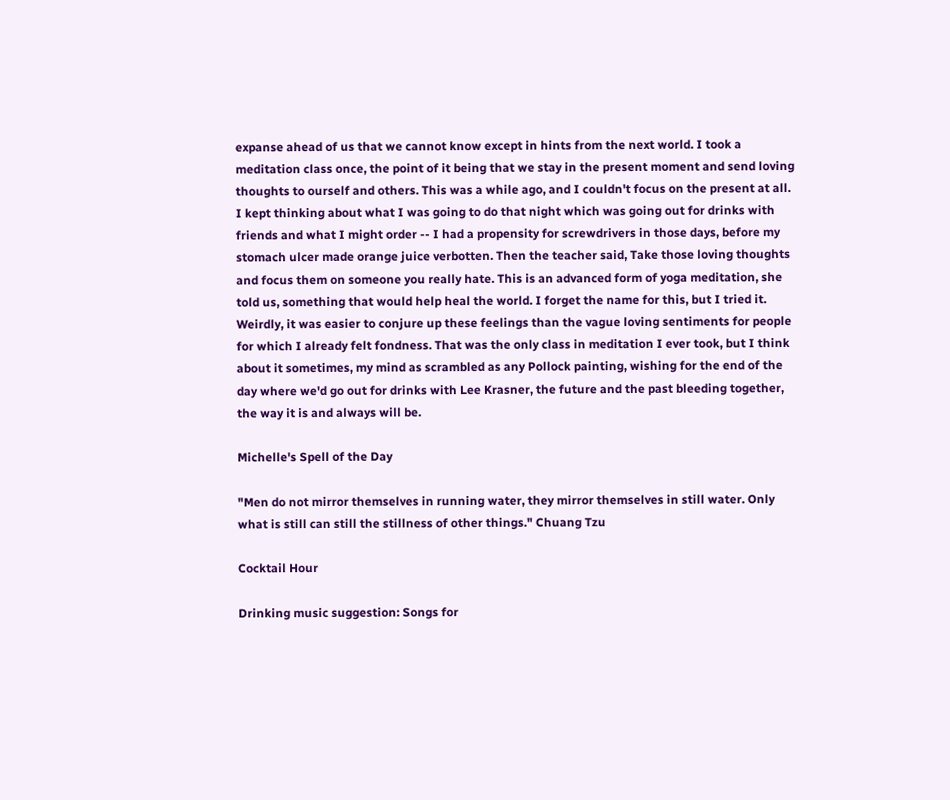expanse ahead of us that we cannot know except in hints from the next world. I took a meditation class once, the point of it being that we stay in the present moment and send loving thoughts to ourself and others. This was a while ago, and I couldn't focus on the present at all. I kept thinking about what I was going to do that night which was going out for drinks with friends and what I might order -- I had a propensity for screwdrivers in those days, before my stomach ulcer made orange juice verbotten. Then the teacher said, Take those loving thoughts and focus them on someone you really hate. This is an advanced form of yoga meditation, she told us, something that would help heal the world. I forget the name for this, but I tried it. Weirdly, it was easier to conjure up these feelings than the vague loving sentiments for people for which I already felt fondness. That was the only class in meditation I ever took, but I think about it sometimes, my mind as scrambled as any Pollock painting, wishing for the end of the day where we'd go out for drinks with Lee Krasner, the future and the past bleeding together, the way it is and always will be.

Michelle's Spell of the Day

"Men do not mirror themselves in running water, they mirror themselves in still water. Only what is still can still the stillness of other things." Chuang Tzu

Cocktail Hour

Drinking music suggestion: Songs for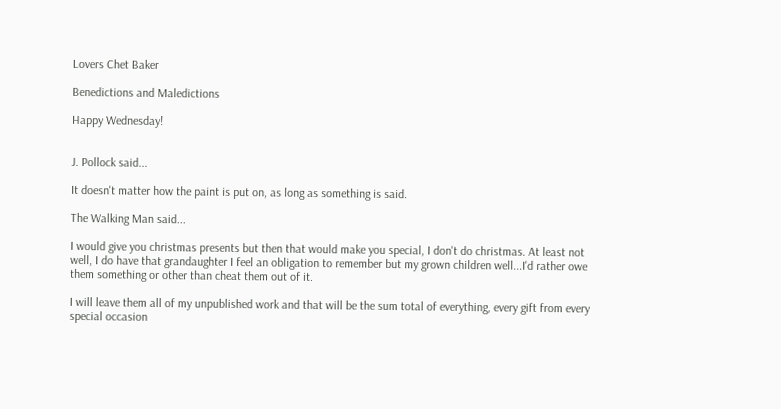Lovers Chet Baker

Benedictions and Maledictions

Happy Wednesday!


J. Pollock said...

It doesn't matter how the paint is put on, as long as something is said.

The Walking Man said...

I would give you christmas presents but then that would make you special, I don't do christmas. At least not well, I do have that grandaughter I feel an obligation to remember but my grown children well...I'd rather owe them something or other than cheat them out of it.

I will leave them all of my unpublished work and that will be the sum total of everything, every gift from every special occasion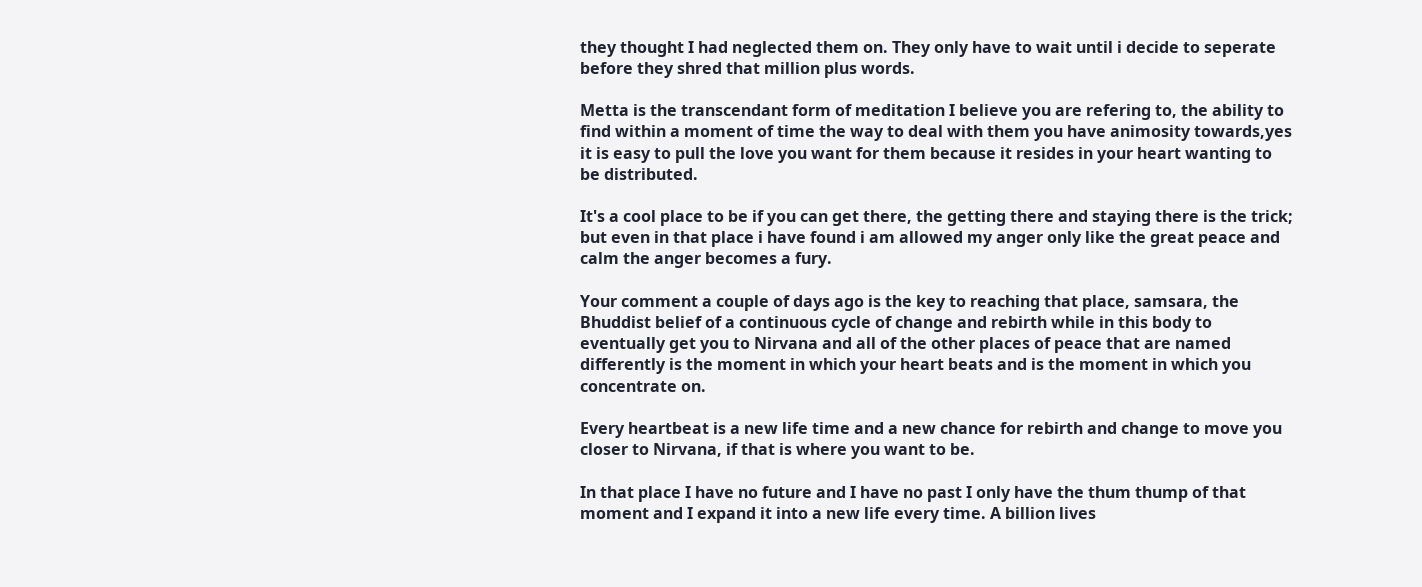they thought I had neglected them on. They only have to wait until i decide to seperate before they shred that million plus words.

Metta is the transcendant form of meditation I believe you are refering to, the ability to find within a moment of time the way to deal with them you have animosity towards,yes it is easy to pull the love you want for them because it resides in your heart wanting to be distributed.

It's a cool place to be if you can get there, the getting there and staying there is the trick; but even in that place i have found i am allowed my anger only like the great peace and calm the anger becomes a fury.

Your comment a couple of days ago is the key to reaching that place, samsara, the Bhuddist belief of a continuous cycle of change and rebirth while in this body to eventually get you to Nirvana and all of the other places of peace that are named differently is the moment in which your heart beats and is the moment in which you concentrate on.

Every heartbeat is a new life time and a new chance for rebirth and change to move you closer to Nirvana, if that is where you want to be.

In that place I have no future and I have no past I only have the thum thump of that moment and I expand it into a new life every time. A billion lives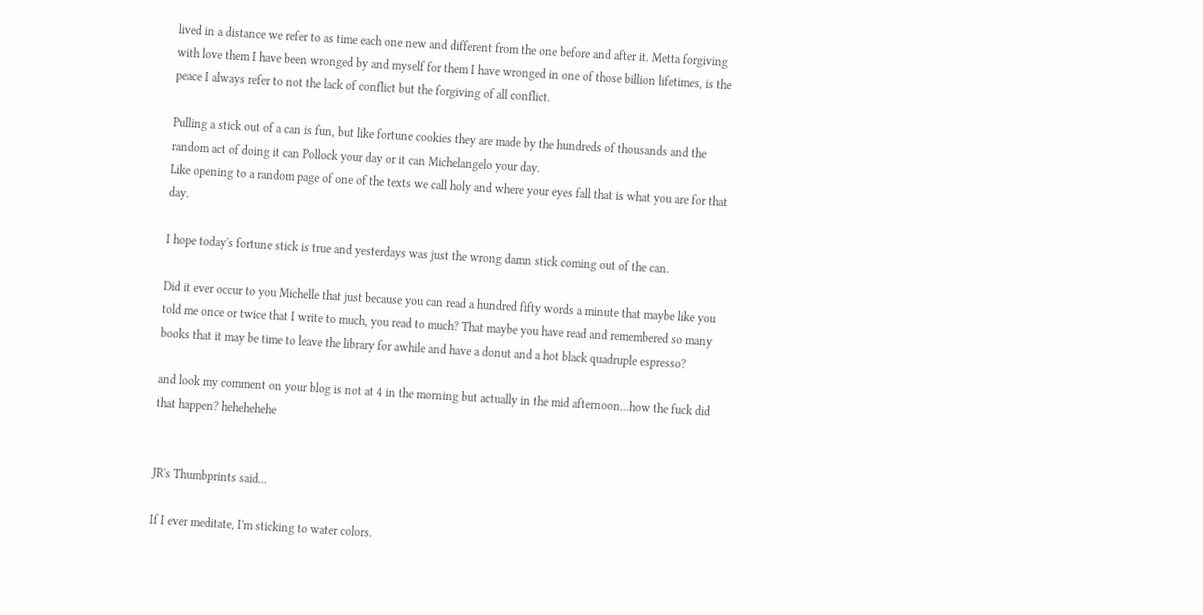lived in a distance we refer to as time each one new and different from the one before and after it. Metta forgiving with love them I have been wronged by and myself for them I have wronged in one of those billion lifetimes, is the peace I always refer to not the lack of conflict but the forgiving of all conflict.

Pulling a stick out of a can is fun, but like fortune cookies they are made by the hundreds of thousands and the random act of doing it can Pollock your day or it can Michelangelo your day.
Like opening to a random page of one of the texts we call holy and where your eyes fall that is what you are for that day.

I hope today's fortune stick is true and yesterdays was just the wrong damn stick coming out of the can.

Did it ever occur to you Michelle that just because you can read a hundred fifty words a minute that maybe like you told me once or twice that I write to much, you read to much? That maybe you have read and remembered so many books that it may be time to leave the library for awhile and have a donut and a hot black quadruple espresso?

and look my comment on your blog is not at 4 in the morning but actually in the mid afternoon...how the fuck did that happen? hehehehehe


JR's Thumbprints said...

If I ever meditate, I'm sticking to water colors.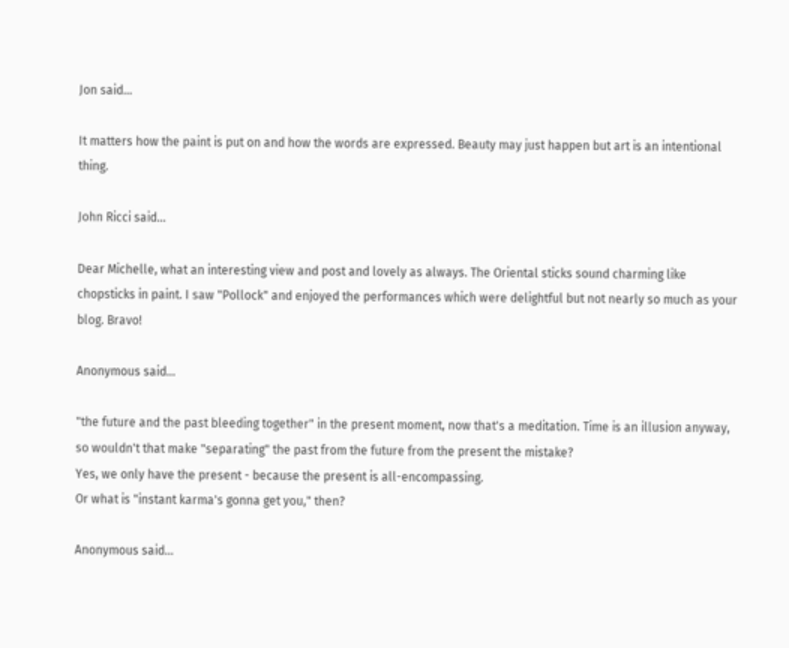Jon said...

It matters how the paint is put on and how the words are expressed. Beauty may just happen but art is an intentional thing.

John Ricci said...

Dear Michelle, what an interesting view and post and lovely as always. The Oriental sticks sound charming like chopsticks in paint. I saw "Pollock" and enjoyed the performances which were delightful but not nearly so much as your blog. Bravo!

Anonymous said...

"the future and the past bleeding together" in the present moment, now that's a meditation. Time is an illusion anyway, so wouldn't that make "separating" the past from the future from the present the mistake?
Yes, we only have the present - because the present is all-encompassing.
Or what is "instant karma's gonna get you," then?

Anonymous said...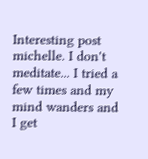Interesting post michelle. I don't meditate... I tried a few times and my mind wanders and I get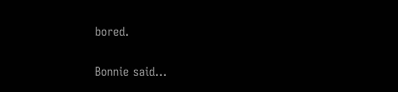bored.

Bonnie said...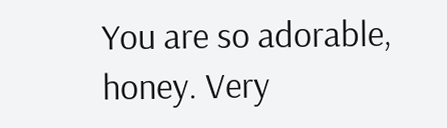You are so adorable, honey. Very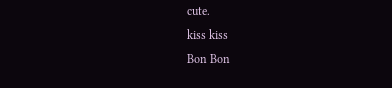cute.
kiss kiss
Bon Bon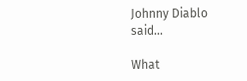Johnny Diablo said...

What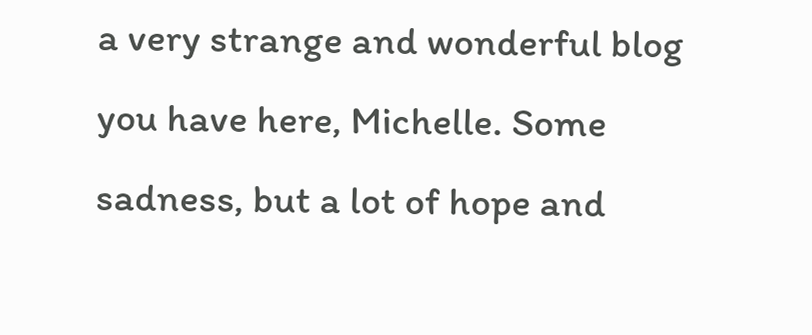a very strange and wonderful blog you have here, Michelle. Some sadness, but a lot of hope and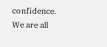confidence. We are all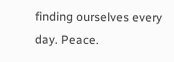finding ourselves every day. Peace.